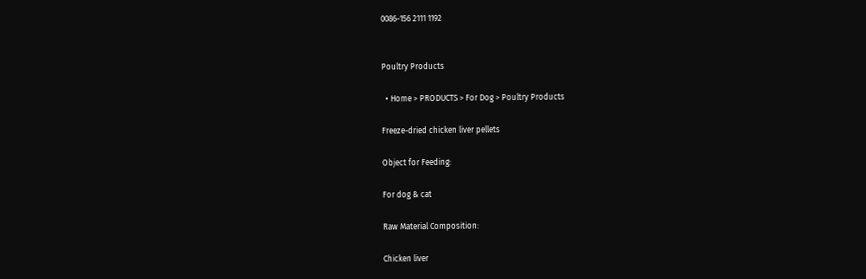0086-156 2111 1192


Poultry Products

  • Home > PRODUCTS > For Dog > Poultry Products

Freeze-dried chicken liver pellets

Object for Feeding:

For dog & cat

Raw Material Composition:

Chicken liver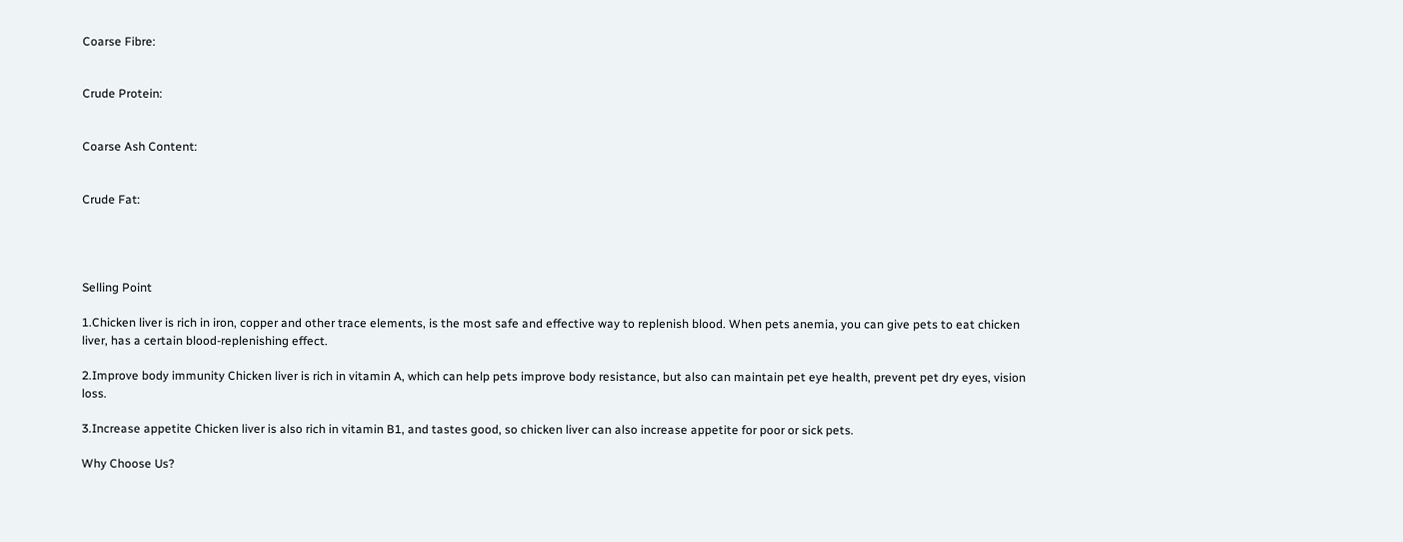Coarse Fibre:


Crude Protein:


Coarse Ash Content:


Crude Fat:




Selling Point

1.Chicken liver is rich in iron, copper and other trace elements, is the most safe and effective way to replenish blood. When pets anemia, you can give pets to eat chicken liver, has a certain blood-replenishing effect.

2.Improve body immunity Chicken liver is rich in vitamin A, which can help pets improve body resistance, but also can maintain pet eye health, prevent pet dry eyes, vision loss.

3.Increase appetite Chicken liver is also rich in vitamin B1, and tastes good, so chicken liver can also increase appetite for poor or sick pets.

Why Choose Us?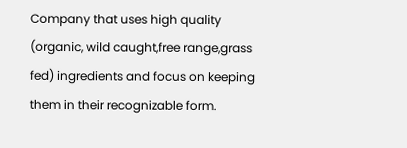Company that uses high quality (organic, wild caught,free range,grass fed) ingredients and focus on keeping them in their recognizable form.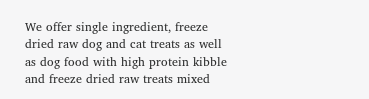We offer single ingredient, freeze dried raw dog and cat treats as well as dog food with high protein kibble and freeze dried raw treats mixed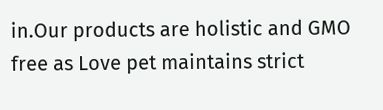in.Our products are holistic and GMO free as Love pet maintains strict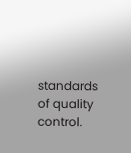standards of quality control.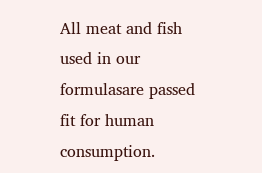All meat and fish used in our formulasare passed fit for human consumption.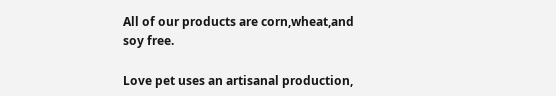All of our products are corn,wheat,and soy free.

Love pet uses an artisanal production,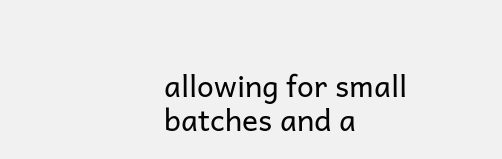allowing for small batches and a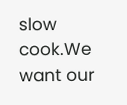slow cook.We want our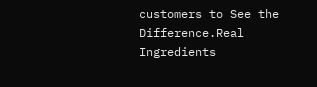customers to See the Difference.Real Ingredients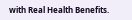with Real Health Benefits.